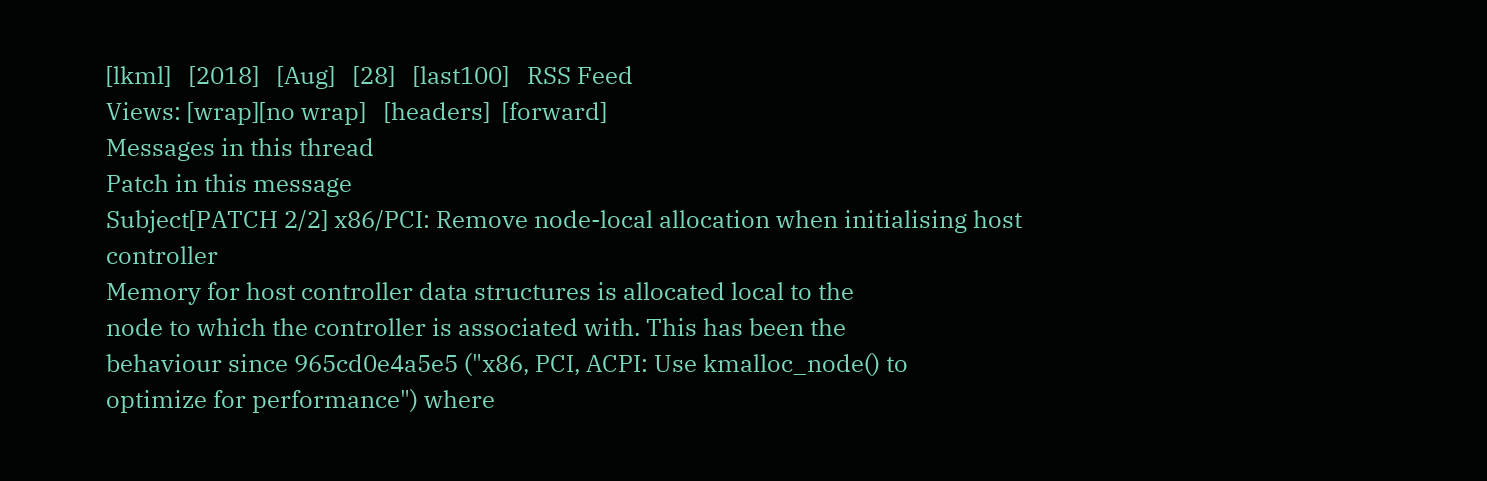[lkml]   [2018]   [Aug]   [28]   [last100]   RSS Feed
Views: [wrap][no wrap]   [headers]  [forward]
Messages in this thread
Patch in this message
Subject[PATCH 2/2] x86/PCI: Remove node-local allocation when initialising host controller
Memory for host controller data structures is allocated local to the
node to which the controller is associated with. This has been the
behaviour since 965cd0e4a5e5 ("x86, PCI, ACPI: Use kmalloc_node() to
optimize for performance") where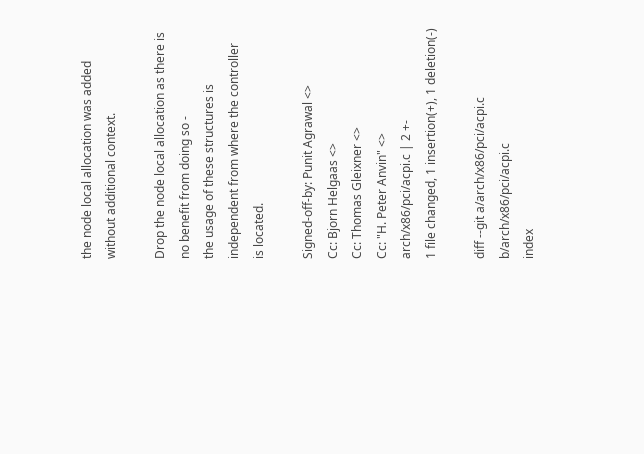the node local allocation was added
without additional context.

Drop the node local allocation as there is no benefit from doing so -
the usage of these structures is independent from where the controller
is located.

Signed-off-by: Punit Agrawal <>
Cc: Bjorn Helgaas <>
Cc: Thomas Gleixner <>
Cc: "H. Peter Anvin" <>
arch/x86/pci/acpi.c | 2 +-
1 file changed, 1 insertion(+), 1 deletion(-)

diff --git a/arch/x86/pci/acpi.c b/arch/x86/pci/acpi.c
index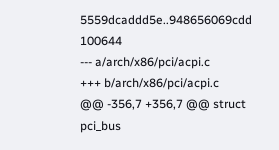5559dcaddd5e..948656069cdd 100644
--- a/arch/x86/pci/acpi.c
+++ b/arch/x86/pci/acpi.c
@@ -356,7 +356,7 @@ struct pci_bus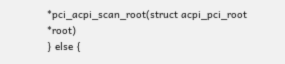*pci_acpi_scan_root(struct acpi_pci_root *root)
} else {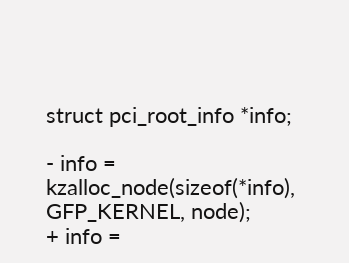struct pci_root_info *info;

- info = kzalloc_node(sizeof(*info), GFP_KERNEL, node);
+ info =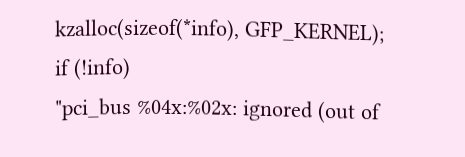kzalloc(sizeof(*info), GFP_KERNEL);
if (!info)
"pci_bus %04x:%02x: ignored (out of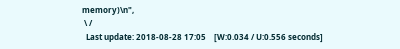memory)\n",
 \ /
  Last update: 2018-08-28 17:05    [W:0.034 / U:0.556 seconds]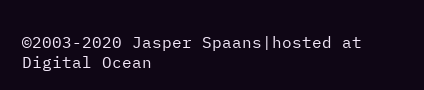©2003-2020 Jasper Spaans|hosted at Digital Ocean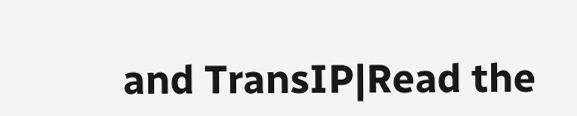and TransIP|Read the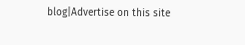blog|Advertise on this site